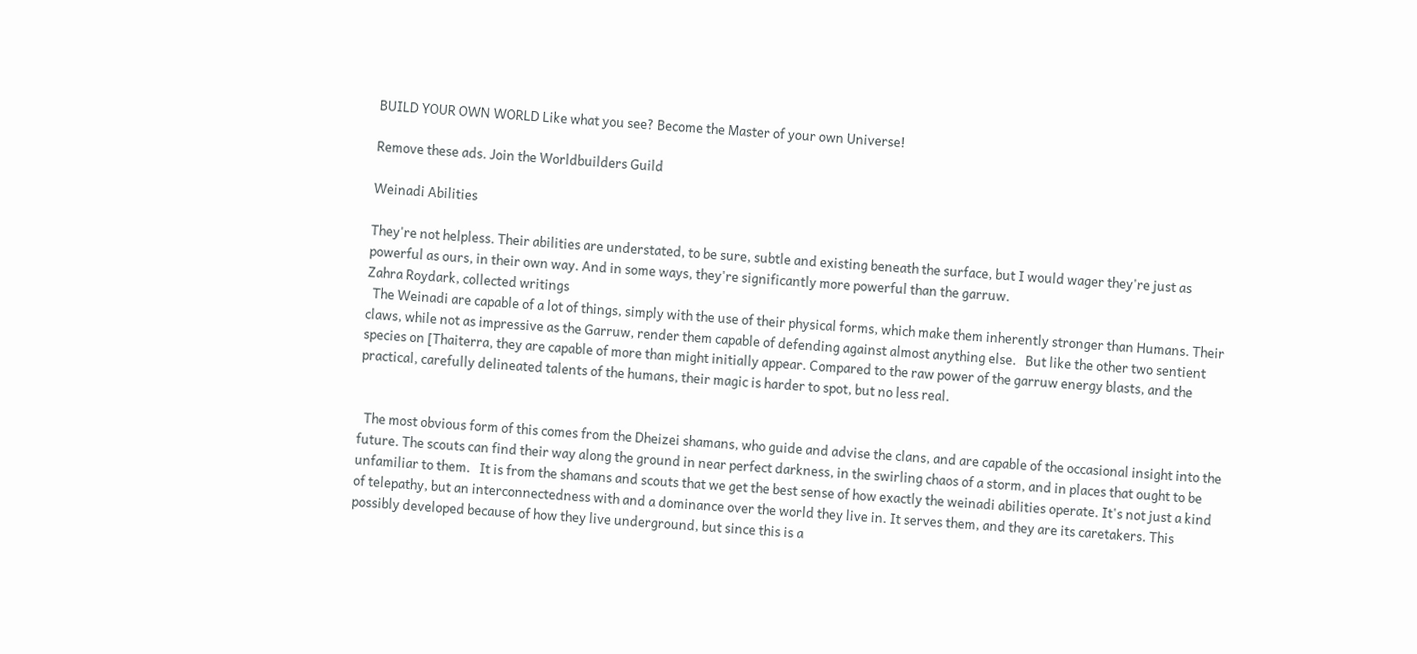BUILD YOUR OWN WORLD Like what you see? Become the Master of your own Universe!

Remove these ads. Join the Worldbuilders Guild

Weinadi Abilities

They're not helpless. Their abilities are understated, to be sure, subtle and existing beneath the surface, but I would wager they're just as powerful as ours, in their own way. And in some ways, they're significantly more powerful than the garruw.
Zahra Roydark, collected writings
  The Weinadi are capable of a lot of things, simply with the use of their physical forms, which make them inherently stronger than Humans. Their claws, while not as impressive as the Garruw, render them capable of defending against almost anything else.   But like the other two sentient species on [Thaiterra, they are capable of more than might initially appear. Compared to the raw power of the garruw energy blasts, and the practical, carefully delineated talents of the humans, their magic is harder to spot, but no less real.


  The most obvious form of this comes from the Dheizei shamans, who guide and advise the clans, and are capable of the occasional insight into the future. The scouts can find their way along the ground in near perfect darkness, in the swirling chaos of a storm, and in places that ought to be unfamiliar to them.   It is from the shamans and scouts that we get the best sense of how exactly the weinadi abilities operate. It's not just a kind of telepathy, but an interconnectedness with and a dominance over the world they live in. It serves them, and they are its caretakers. This possibly developed because of how they live underground, but since this is a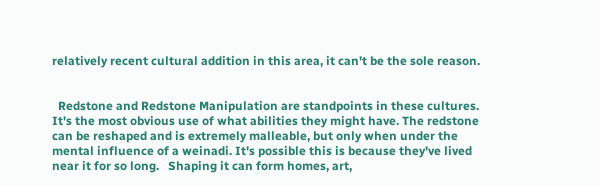relatively recent cultural addition in this area, it can't be the sole reason.


  Redstone and Redstone Manipulation are standpoints in these cultures. It's the most obvious use of what abilities they might have. The redstone can be reshaped and is extremely malleable, but only when under the mental influence of a weinadi. It's possible this is because they've lived near it for so long.   Shaping it can form homes, art,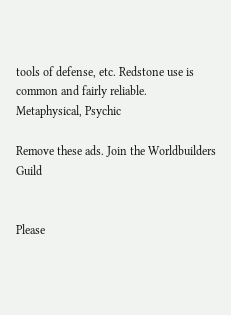tools of defense, etc. Redstone use is common and fairly reliable.
Metaphysical, Psychic

Remove these ads. Join the Worldbuilders Guild


Please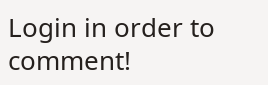Login in order to comment!